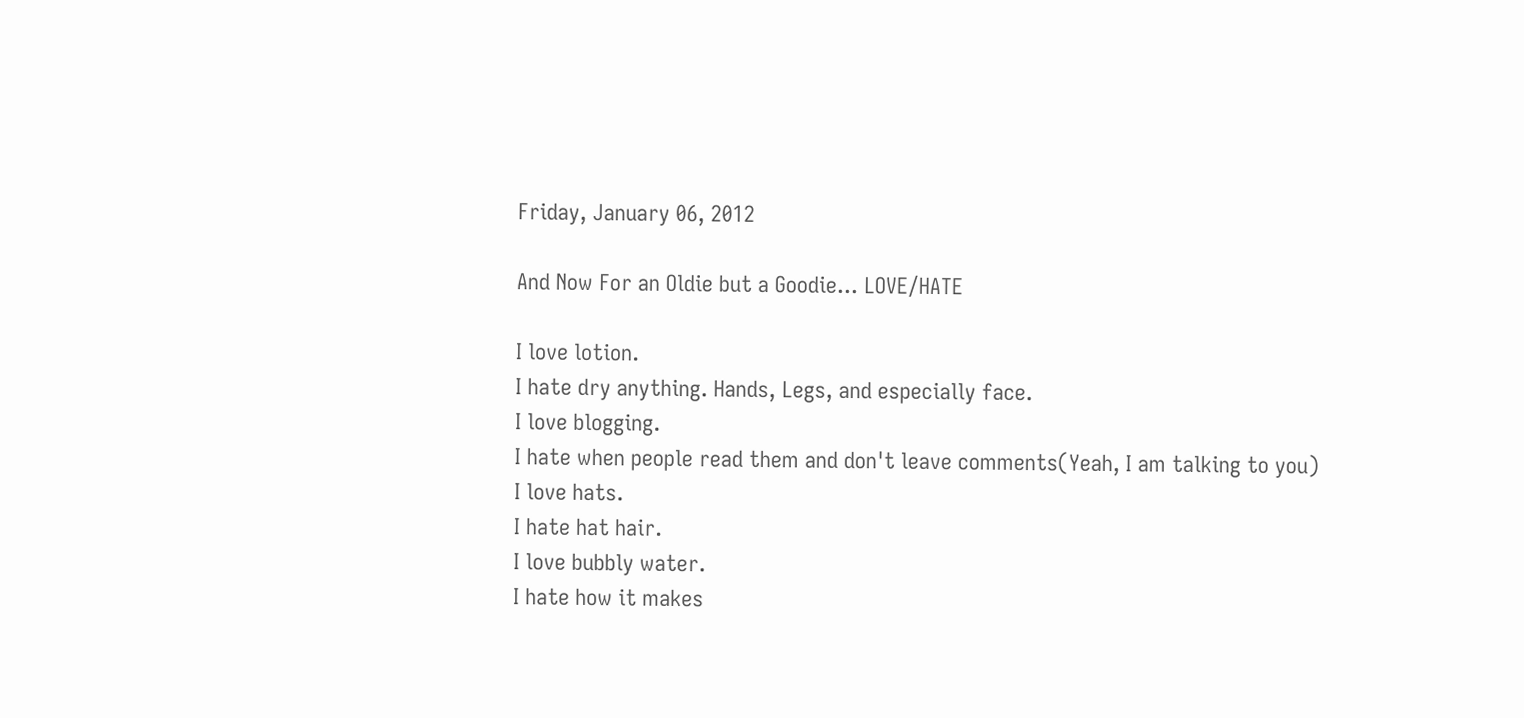Friday, January 06, 2012

And Now For an Oldie but a Goodie... LOVE/HATE

I love lotion.
I hate dry anything. Hands, Legs, and especially face.
I love blogging.
I hate when people read them and don't leave comments(Yeah, I am talking to you)
I love hats.
I hate hat hair.
I love bubbly water.
I hate how it makes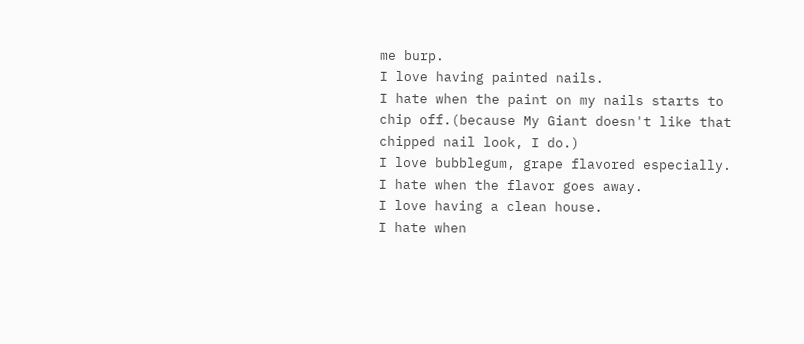me burp.
I love having painted nails.
I hate when the paint on my nails starts to chip off.(because My Giant doesn't like that chipped nail look, I do.)
I love bubblegum, grape flavored especially.
I hate when the flavor goes away.
I love having a clean house.
I hate when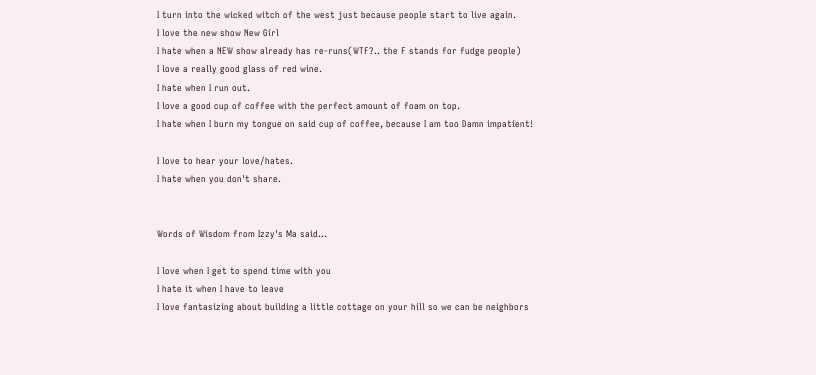I turn into the wicked witch of the west just because people start to live again.
I love the new show New Girl
I hate when a NEW show already has re-runs(WTF?.. the F stands for fudge people)
I love a really good glass of red wine.
I hate when I run out.
I love a good cup of coffee with the perfect amount of foam on top.
I hate when I burn my tongue on said cup of coffee, because I am too Damn impatient!

I love to hear your love/hates.
I hate when you don't share.


Words of Wisdom from Izzy's Ma said...

I love when I get to spend time with you
I hate it when I have to leave
I love fantasizing about building a little cottage on your hill so we can be neighbors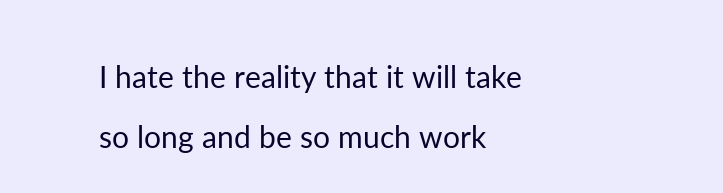I hate the reality that it will take so long and be so much work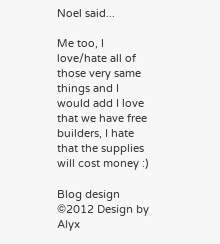Noel said...

Me too, I love/hate all of those very same things and I would add I love that we have free builders, I hate that the supplies will cost money :)

Blog design ©2012 Design by Alyx